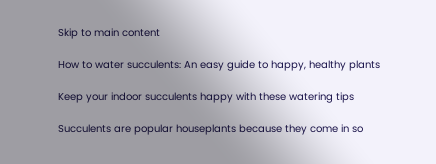Skip to main content

How to water succulents: An easy guide to happy, healthy plants

Keep your indoor succulents happy with these watering tips

Succulents are popular houseplants because they come in so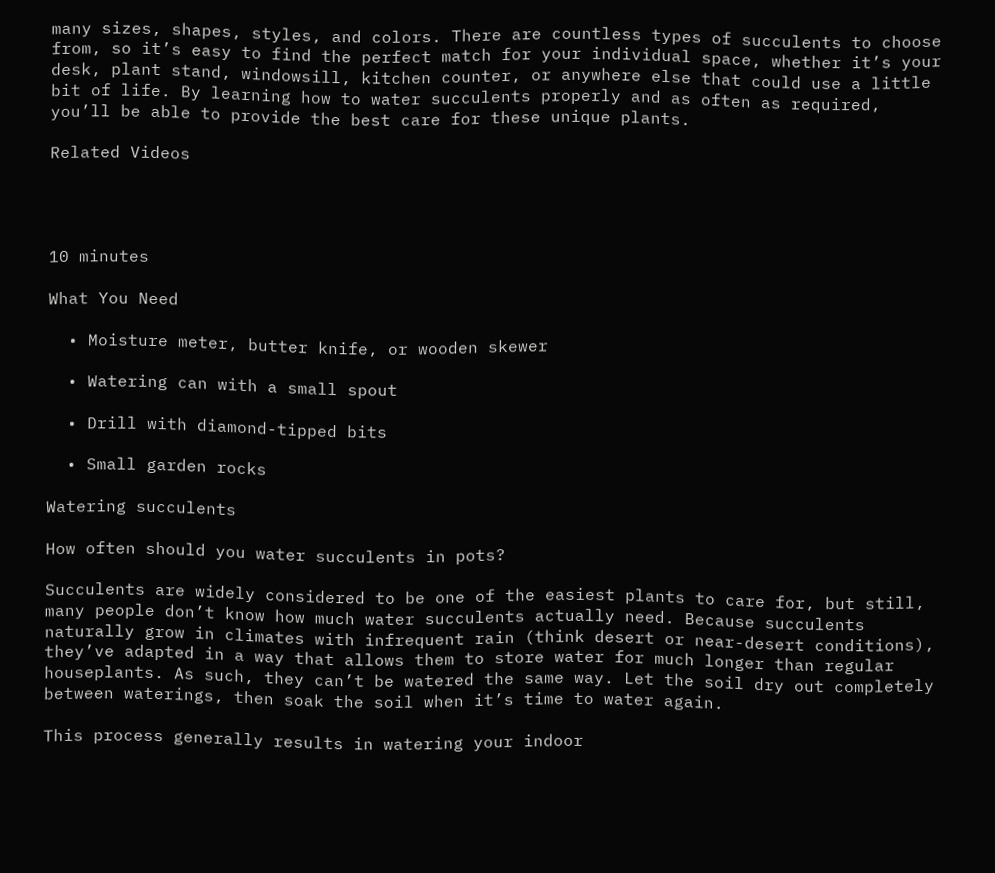many sizes, shapes, styles, and colors. There are countless types of succulents to choose from, so it’s easy to find the perfect match for your individual space, whether it’s your desk, plant stand, windowsill, kitchen counter, or anywhere else that could use a little bit of life. By learning how to water succulents properly and as often as required, you’ll be able to provide the best care for these unique plants.

Related Videos




10 minutes

What You Need

  • Moisture meter, butter knife, or wooden skewer

  • Watering can with a small spout

  • Drill with diamond-tipped bits

  • Small garden rocks

Watering succulents

How often should you water succulents in pots?

Succulents are widely considered to be one of the easiest plants to care for, but still, many people don’t know how much water succulents actually need. Because succulents naturally grow in climates with infrequent rain (think desert or near-desert conditions), they’ve adapted in a way that allows them to store water for much longer than regular houseplants. As such, they can’t be watered the same way. Let the soil dry out completely between waterings, then soak the soil when it’s time to water again.

This process generally results in watering your indoor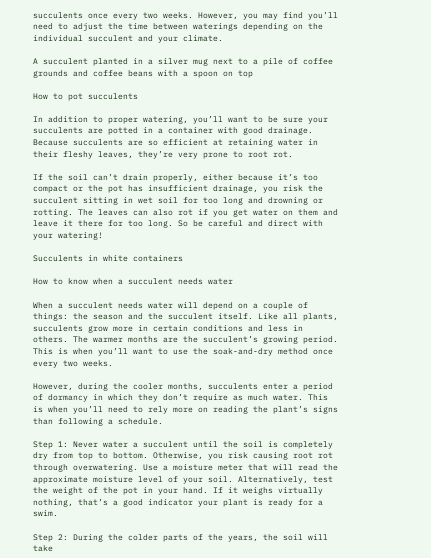succulents once every two weeks. However, you may find you’ll need to adjust the time between waterings depending on the individual succulent and your climate.

A succulent planted in a silver mug next to a pile of coffee grounds and coffee beans with a spoon on top

How to pot succulents

In addition to proper watering, you’ll want to be sure your succulents are potted in a container with good drainage. Because succulents are so efficient at retaining water in their fleshy leaves, they’re very prone to root rot.

If the soil can’t drain properly, either because it’s too compact or the pot has insufficient drainage, you risk the succulent sitting in wet soil for too long and drowning or rotting. The leaves can also rot if you get water on them and leave it there for too long. So be careful and direct with your watering!

Succulents in white containers

How to know when a succulent needs water

When a succulent needs water will depend on a couple of things: the season and the succulent itself. Like all plants, succulents grow more in certain conditions and less in others. The warmer months are the succulent’s growing period. This is when you’ll want to use the soak-and-dry method once every two weeks.

However, during the cooler months, succulents enter a period of dormancy in which they don’t require as much water. This is when you’ll need to rely more on reading the plant’s signs than following a schedule.

Step 1: Never water a succulent until the soil is completely dry from top to bottom. Otherwise, you risk causing root rot through overwatering. Use a moisture meter that will read the approximate moisture level of your soil. Alternatively, test the weight of the pot in your hand. If it weighs virtually nothing, that’s a good indicator your plant is ready for a swim.

Step 2: During the colder parts of the years, the soil will take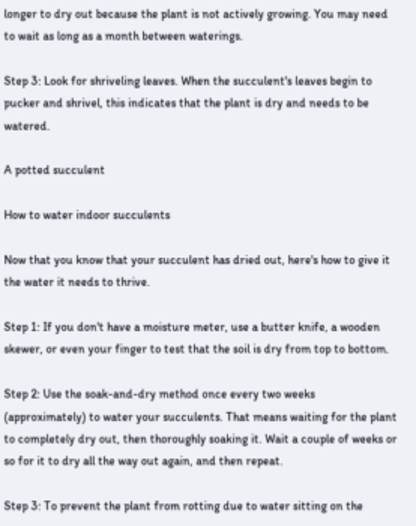longer to dry out because the plant is not actively growing. You may need to wait as long as a month between waterings.

Step 3: Look for shriveling leaves. When the succulent's leaves begin to pucker and shrivel, this indicates that the plant is dry and needs to be watered.

A potted succulent

How to water indoor succulents

Now that you know that your succulent has dried out, here's how to give it the water it needs to thrive.

Step 1: If you don't have a moisture meter, use a butter knife, a wooden skewer, or even your finger to test that the soil is dry from top to bottom.

Step 2: Use the soak-and-dry method once every two weeks (approximately) to water your succulents. That means waiting for the plant to completely dry out, then thoroughly soaking it. Wait a couple of weeks or so for it to dry all the way out again, and then repeat.

Step 3: To prevent the plant from rotting due to water sitting on the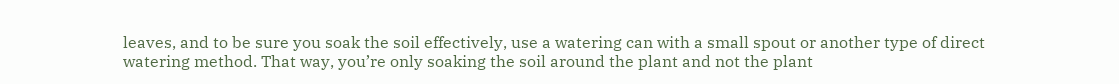leaves, and to be sure you soak the soil effectively, use a watering can with a small spout or another type of direct watering method. That way, you’re only soaking the soil around the plant and not the plant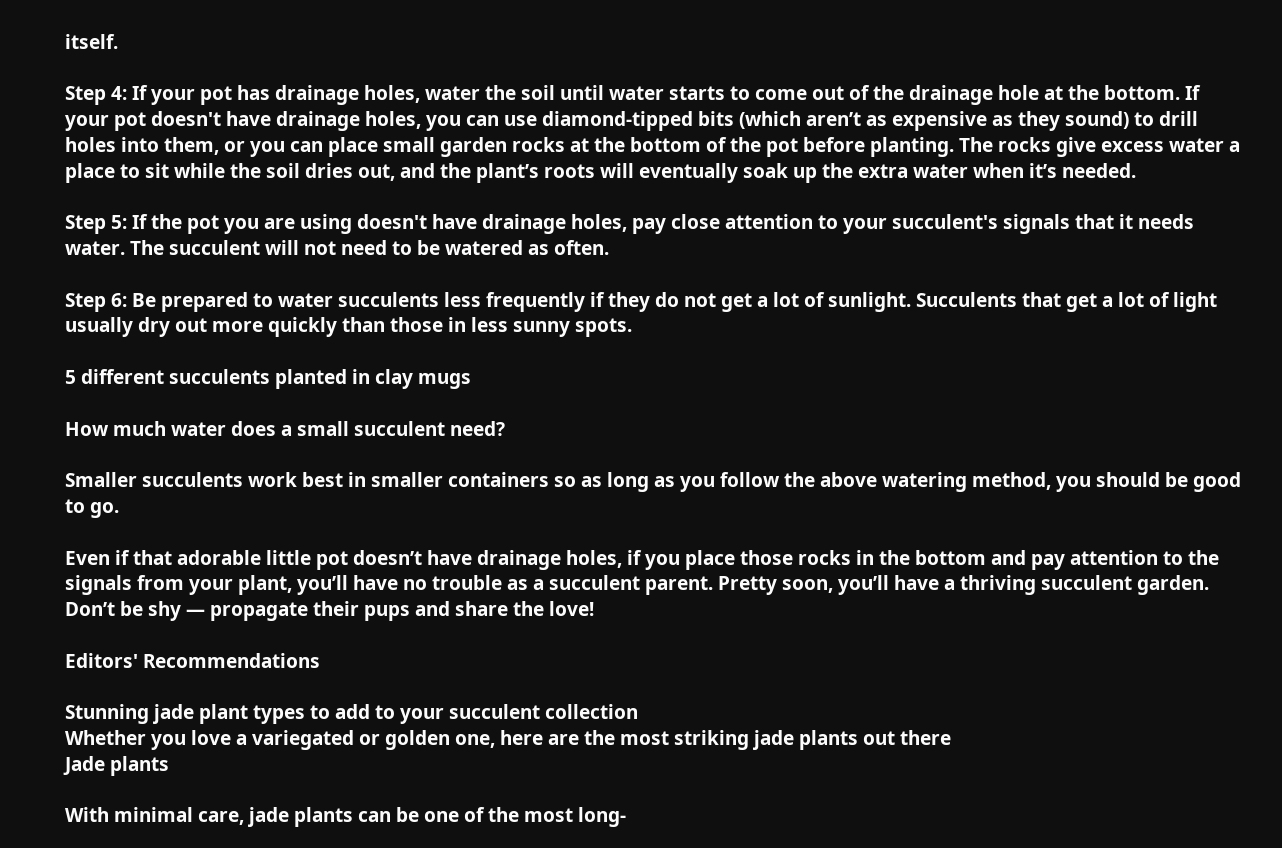itself.

Step 4: If your pot has drainage holes, water the soil until water starts to come out of the drainage hole at the bottom. If your pot doesn't have drainage holes, you can use diamond-tipped bits (which aren’t as expensive as they sound) to drill holes into them, or you can place small garden rocks at the bottom of the pot before planting. The rocks give excess water a place to sit while the soil dries out, and the plant’s roots will eventually soak up the extra water when it’s needed.

Step 5: If the pot you are using doesn't have drainage holes, pay close attention to your succulent's signals that it needs water. The succulent will not need to be watered as often.

Step 6: Be prepared to water succulents less frequently if they do not get a lot of sunlight. Succulents that get a lot of light usually dry out more quickly than those in less sunny spots.

5 different succulents planted in clay mugs

How much water does a small succulent need?

Smaller succulents work best in smaller containers so as long as you follow the above watering method, you should be good to go.

Even if that adorable little pot doesn’t have drainage holes, if you place those rocks in the bottom and pay attention to the signals from your plant, you’ll have no trouble as a succulent parent. Pretty soon, you’ll have a thriving succulent garden. Don’t be shy — propagate their pups and share the love!

Editors' Recommendations

Stunning jade plant types to add to your succulent collection
Whether you love a variegated or golden one, here are the most striking jade plants out there
Jade plants

With minimal care, jade plants can be one of the most long-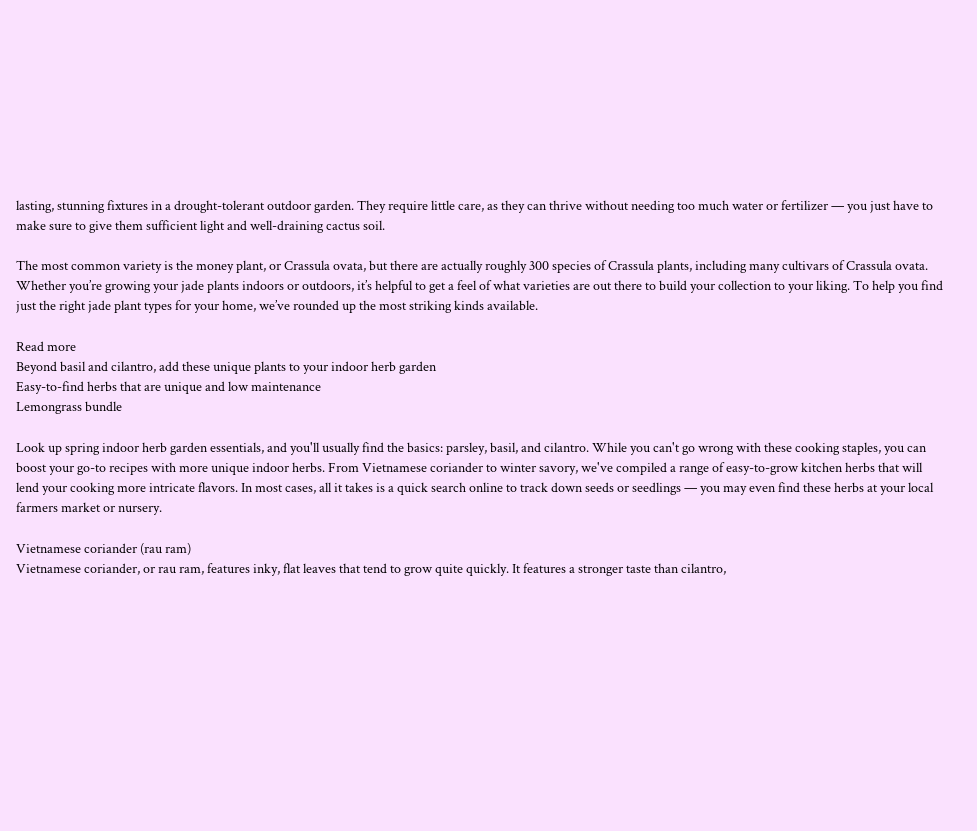lasting, stunning fixtures in a drought-tolerant outdoor garden. They require little care, as they can thrive without needing too much water or fertilizer — you just have to make sure to give them sufficient light and well-draining cactus soil.

The most common variety is the money plant, or Crassula ovata, but there are actually roughly 300 species of Crassula plants, including many cultivars of Crassula ovata. Whether you’re growing your jade plants indoors or outdoors, it’s helpful to get a feel of what varieties are out there to build your collection to your liking. To help you find just the right jade plant types for your home, we’ve rounded up the most striking kinds available.

Read more
Beyond basil and cilantro, add these unique plants to your indoor herb garden
Easy-to-find herbs that are unique and low maintenance
Lemongrass bundle

Look up spring indoor herb garden essentials, and you'll usually find the basics: parsley, basil, and cilantro. While you can't go wrong with these cooking staples, you can boost your go-to recipes with more unique indoor herbs. From Vietnamese coriander to winter savory, we've compiled a range of easy-to-grow kitchen herbs that will lend your cooking more intricate flavors. In most cases, all it takes is a quick search online to track down seeds or seedlings — you may even find these herbs at your local farmers market or nursery.

Vietnamese coriander (rau ram)
Vietnamese coriander, or rau ram, features inky, flat leaves that tend to grow quite quickly. It features a stronger taste than cilantro,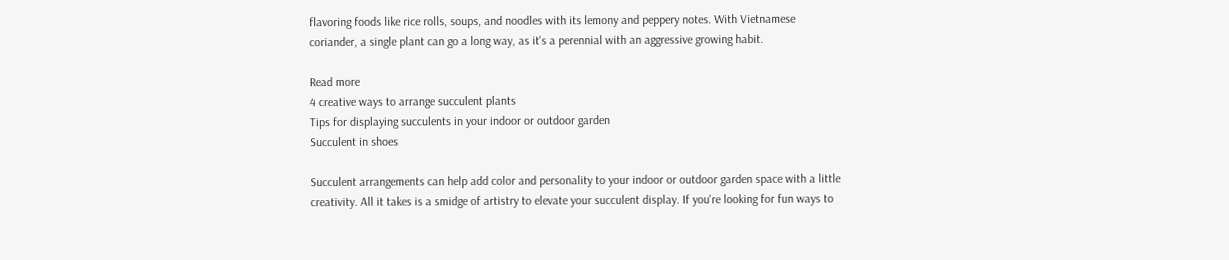flavoring foods like rice rolls, soups, and noodles with its lemony and peppery notes. With Vietnamese coriander, a single plant can go a long way, as it's a perennial with an aggressive growing habit.

Read more
4 creative ways to arrange succulent plants
Tips for displaying succulents in your indoor or outdoor garden
Succulent in shoes

Succulent arrangements can help add color and personality to your indoor or outdoor garden space with a little creativity. All it takes is a smidge of artistry to elevate your succulent display. If you're looking for fun ways to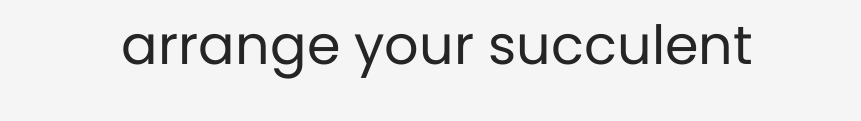arrange your succulent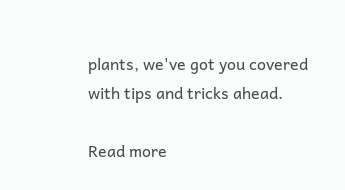plants, we've got you covered with tips and tricks ahead.

Read more